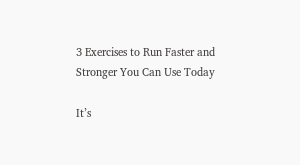3 Exercises to Run Faster and Stronger You Can Use Today

It’s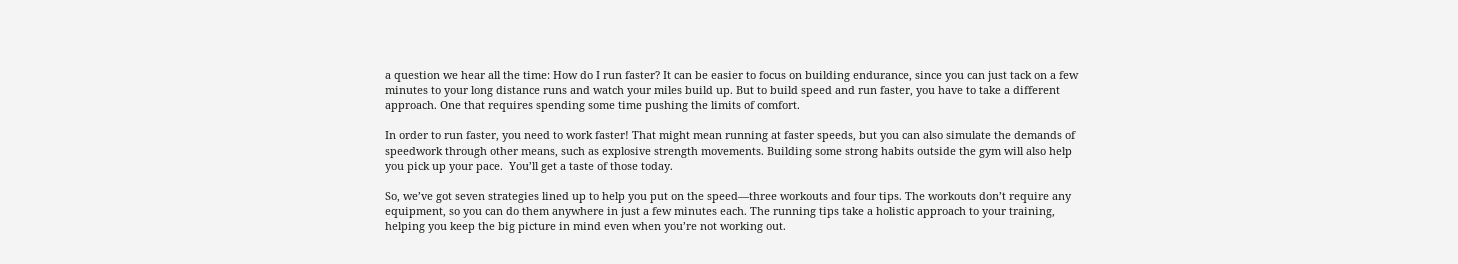a question we hear all the time: How do I run faster? It can be easier to focus on building endurance, since you can just tack on a few minutes to your long distance runs and watch your miles build up. But to build speed and run faster, you have to take a different approach. One that requires spending some time pushing the limits of comfort.

In order to run faster, you need to work faster! That might mean running at faster speeds, but you can also simulate the demands of speedwork through other means, such as explosive strength movements. Building some strong habits outside the gym will also help you pick up your pace.  You’ll get a taste of those today.

So, we’ve got seven strategies lined up to help you put on the speed—three workouts and four tips. The workouts don’t require any equipment, so you can do them anywhere in just a few minutes each. The running tips take a holistic approach to your training, helping you keep the big picture in mind even when you’re not working out.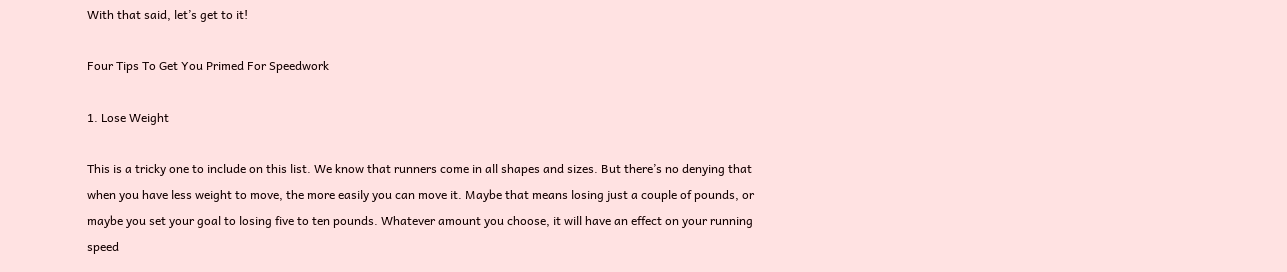With that said, let’s get to it!

Four Tips To Get You Primed For Speedwork

1. Lose Weight

This is a tricky one to include on this list. We know that runners come in all shapes and sizes. But there’s no denying that when you have less weight to move, the more easily you can move it. Maybe that means losing just a couple of pounds, or maybe you set your goal to losing five to ten pounds. Whatever amount you choose, it will have an effect on your running speed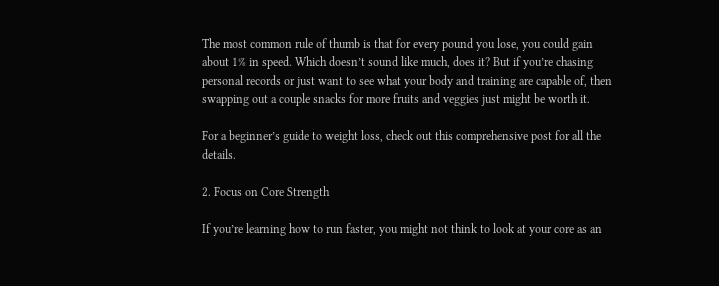The most common rule of thumb is that for every pound you lose, you could gain about 1% in speed. Which doesn’t sound like much, does it? But if you’re chasing personal records or just want to see what your body and training are capable of, then swapping out a couple snacks for more fruits and veggies just might be worth it.

For a beginner’s guide to weight loss, check out this comprehensive post for all the details.

2. Focus on Core Strength

If you’re learning how to run faster, you might not think to look at your core as an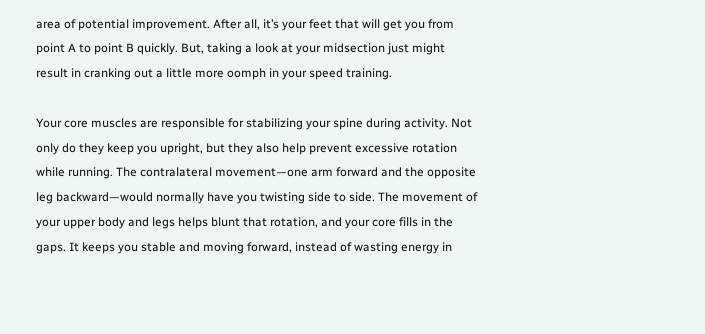area of potential improvement. After all, it’s your feet that will get you from point A to point B quickly. But, taking a look at your midsection just might result in cranking out a little more oomph in your speed training.

Your core muscles are responsible for stabilizing your spine during activity. Not only do they keep you upright, but they also help prevent excessive rotation while running. The contralateral movement—one arm forward and the opposite leg backward—would normally have you twisting side to side. The movement of your upper body and legs helps blunt that rotation, and your core fills in the gaps. It keeps you stable and moving forward, instead of wasting energy in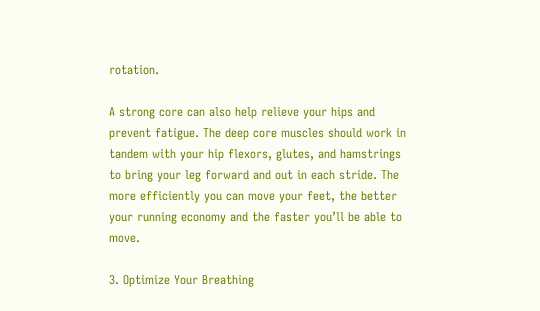rotation.

A strong core can also help relieve your hips and prevent fatigue. The deep core muscles should work in tandem with your hip flexors, glutes, and hamstrings to bring your leg forward and out in each stride. The more efficiently you can move your feet, the better your running economy and the faster you’ll be able to move.

3. Optimize Your Breathing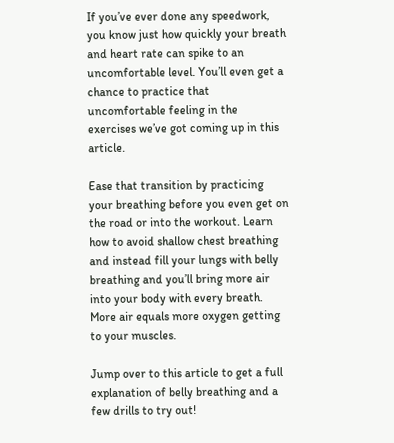If you’ve ever done any speedwork, you know just how quickly your breath and heart rate can spike to an uncomfortable level. You’ll even get a chance to practice that uncomfortable feeling in the exercises we’ve got coming up in this article.

Ease that transition by practicing your breathing before you even get on the road or into the workout. Learn how to avoid shallow chest breathing and instead fill your lungs with belly breathing and you’ll bring more air into your body with every breath. More air equals more oxygen getting to your muscles.

Jump over to this article to get a full explanation of belly breathing and a few drills to try out!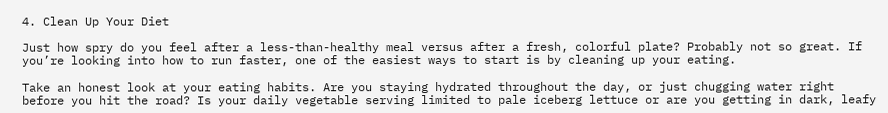4. Clean Up Your Diet

Just how spry do you feel after a less-than-healthy meal versus after a fresh, colorful plate? Probably not so great. If you’re looking into how to run faster, one of the easiest ways to start is by cleaning up your eating.

Take an honest look at your eating habits. Are you staying hydrated throughout the day, or just chugging water right before you hit the road? Is your daily vegetable serving limited to pale iceberg lettuce or are you getting in dark, leafy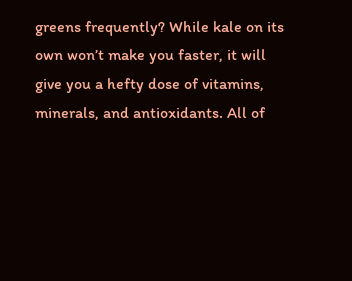greens frequently? While kale on its own won’t make you faster, it will give you a hefty dose of vitamins, minerals, and antioxidants. All of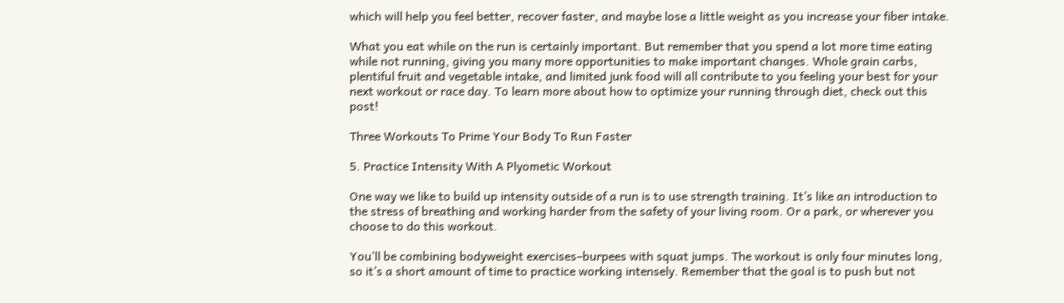which will help you feel better, recover faster, and maybe lose a little weight as you increase your fiber intake.

What you eat while on the run is certainly important. But remember that you spend a lot more time eating while not running, giving you many more opportunities to make important changes. Whole grain carbs, plentiful fruit and vegetable intake, and limited junk food will all contribute to you feeling your best for your next workout or race day. To learn more about how to optimize your running through diet, check out this post!

Three Workouts To Prime Your Body To Run Faster

5. Practice Intensity With A Plyometic Workout

One way we like to build up intensity outside of a run is to use strength training. It’s like an introduction to the stress of breathing and working harder from the safety of your living room. Or a park, or wherever you choose to do this workout.

You’ll be combining bodyweight exercises–burpees with squat jumps. The workout is only four minutes long, so it’s a short amount of time to practice working intensely. Remember that the goal is to push but not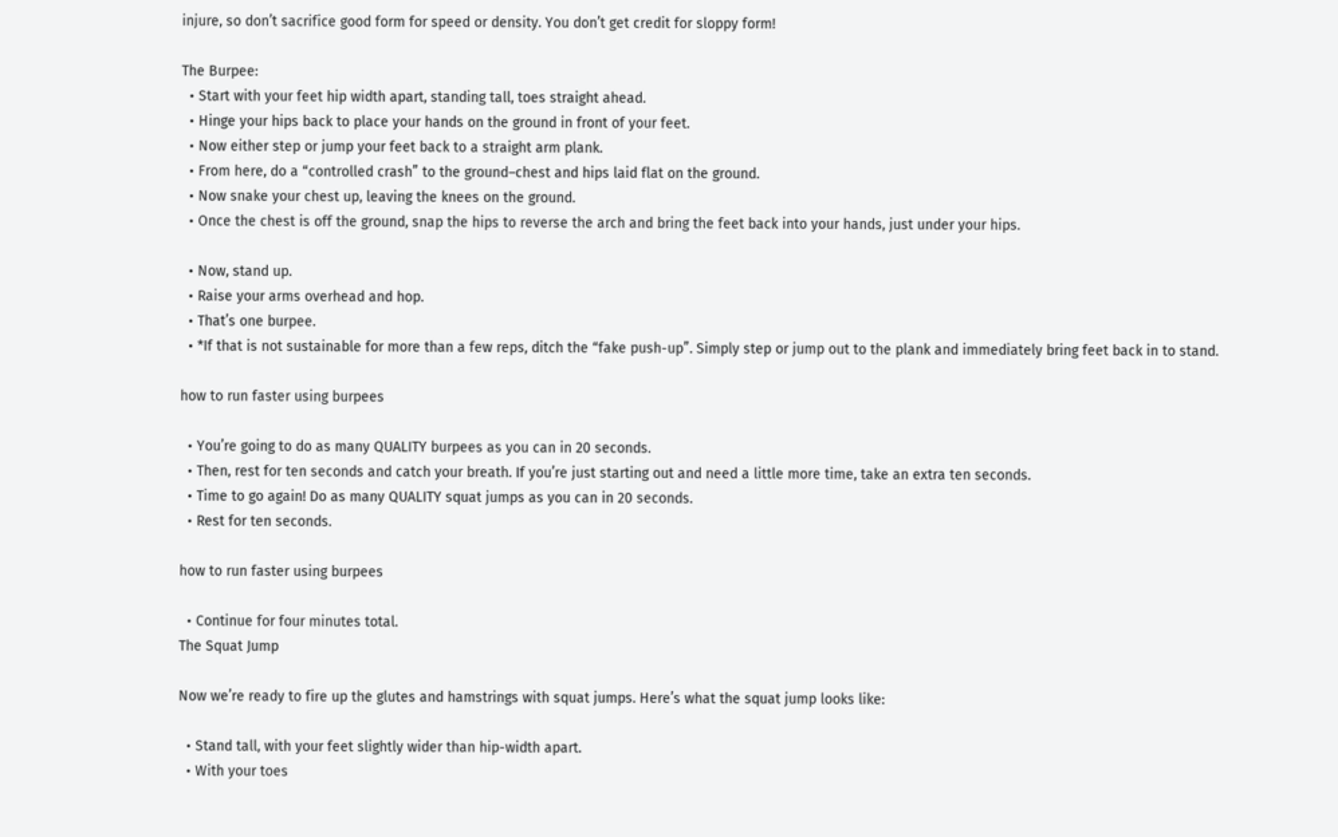injure, so don’t sacrifice good form for speed or density. You don’t get credit for sloppy form!

The Burpee:
  • Start with your feet hip width apart, standing tall, toes straight ahead.
  • Hinge your hips back to place your hands on the ground in front of your feet.
  • Now either step or jump your feet back to a straight arm plank.
  • From here, do a “controlled crash” to the ground–chest and hips laid flat on the ground.
  • Now snake your chest up, leaving the knees on the ground.
  • Once the chest is off the ground, snap the hips to reverse the arch and bring the feet back into your hands, just under your hips.

  • Now, stand up.
  • Raise your arms overhead and hop.
  • That’s one burpee.
  • *If that is not sustainable for more than a few reps, ditch the “fake push-up”. Simply step or jump out to the plank and immediately bring feet back in to stand.

how to run faster using burpees

  • You’re going to do as many QUALITY burpees as you can in 20 seconds.
  • Then, rest for ten seconds and catch your breath. If you’re just starting out and need a little more time, take an extra ten seconds.
  • Time to go again! Do as many QUALITY squat jumps as you can in 20 seconds.
  • Rest for ten seconds.

how to run faster using burpees

  • Continue for four minutes total.
The Squat Jump

Now we’re ready to fire up the glutes and hamstrings with squat jumps. Here’s what the squat jump looks like:

  • Stand tall, with your feet slightly wider than hip-width apart.
  • With your toes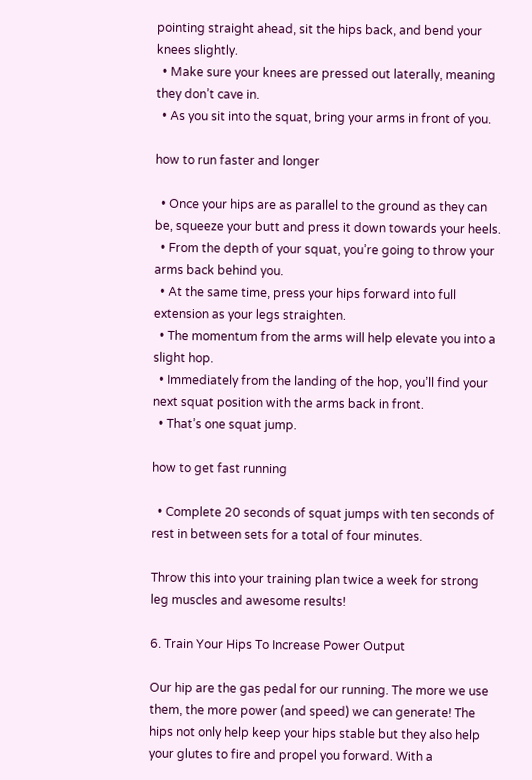pointing straight ahead, sit the hips back, and bend your knees slightly.
  • Make sure your knees are pressed out laterally, meaning they don’t cave in.
  • As you sit into the squat, bring your arms in front of you.

how to run faster and longer

  • Once your hips are as parallel to the ground as they can be, squeeze your butt and press it down towards your heels.
  • From the depth of your squat, you’re going to throw your arms back behind you.
  • At the same time, press your hips forward into full extension as your legs straighten.
  • The momentum from the arms will help elevate you into a slight hop.
  • Immediately from the landing of the hop, you’ll find your next squat position with the arms back in front.
  • That’s one squat jump.

how to get fast running

  • Complete 20 seconds of squat jumps with ten seconds of rest in between sets for a total of four minutes.

Throw this into your training plan twice a week for strong leg muscles and awesome results!

6. Train Your Hips To Increase Power Output

Our hip are the gas pedal for our running. The more we use them, the more power (and speed) we can generate! The hips not only help keep your hips stable but they also help your glutes to fire and propel you forward. With a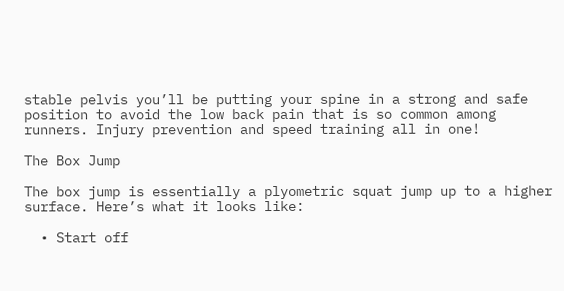stable pelvis you’ll be putting your spine in a strong and safe position to avoid the low back pain that is so common among runners. Injury prevention and speed training all in one!

The Box Jump

The box jump is essentially a plyometric squat jump up to a higher surface. Here’s what it looks like:

  • Start off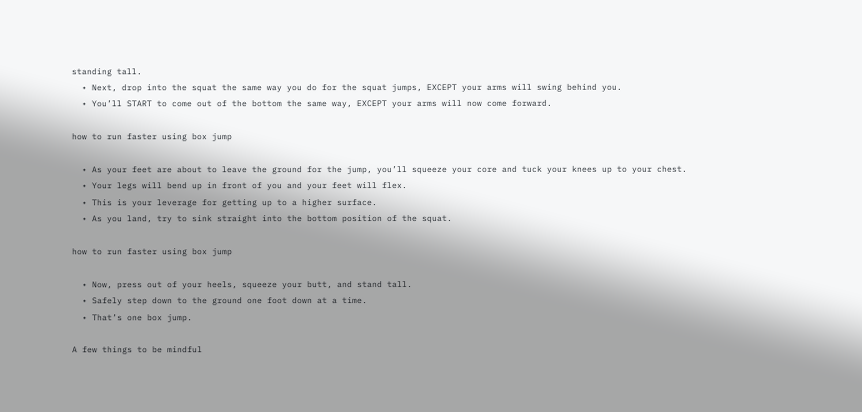standing tall.
  • Next, drop into the squat the same way you do for the squat jumps, EXCEPT your arms will swing behind you.
  • You’ll START to come out of the bottom the same way, EXCEPT your arms will now come forward.

how to run faster using box jump

  • As your feet are about to leave the ground for the jump, you’ll squeeze your core and tuck your knees up to your chest.
  • Your legs will bend up in front of you and your feet will flex.
  • This is your leverage for getting up to a higher surface.
  • As you land, try to sink straight into the bottom position of the squat.

how to run faster using box jump

  • Now, press out of your heels, squeeze your butt, and stand tall.
  • Safely step down to the ground one foot down at a time.
  • That’s one box jump.

A few things to be mindful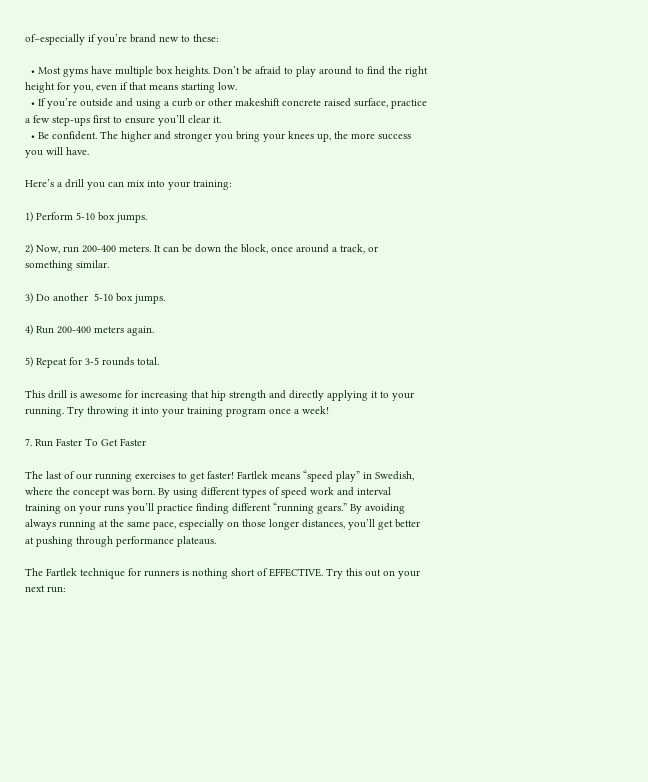of–especially if you’re brand new to these:

  • Most gyms have multiple box heights. Don’t be afraid to play around to find the right height for you, even if that means starting low.
  • If you’re outside and using a curb or other makeshift concrete raised surface, practice a few step-ups first to ensure you’ll clear it.
  • Be confident. The higher and stronger you bring your knees up, the more success you will have.

Here’s a drill you can mix into your training:

1) Perform 5-10 box jumps.

2) Now, run 200-400 meters. It can be down the block, once around a track, or something similar.

3) Do another  5-10 box jumps.

4) Run 200-400 meters again.

5) Repeat for 3-5 rounds total.

This drill is awesome for increasing that hip strength and directly applying it to your running. Try throwing it into your training program once a week!

7. Run Faster To Get Faster

The last of our running exercises to get faster! Fartlek means “speed play” in Swedish, where the concept was born. By using different types of speed work and interval training on your runs you’ll practice finding different “running gears.” By avoiding always running at the same pace, especially on those longer distances, you’ll get better at pushing through performance plateaus.

The Fartlek technique for runners is nothing short of EFFECTIVE. Try this out on your next run: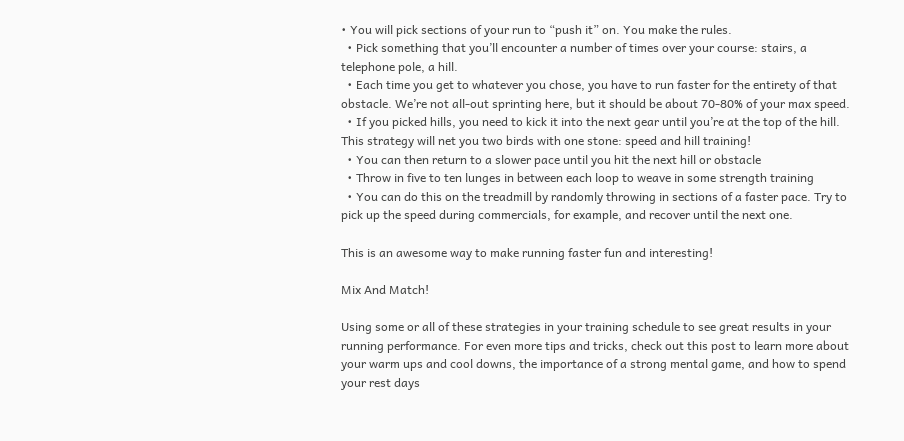• You will pick sections of your run to “push it” on. You make the rules.
  • Pick something that you’ll encounter a number of times over your course: stairs, a telephone pole, a hill.
  • Each time you get to whatever you chose, you have to run faster for the entirety of that obstacle. We’re not all-out sprinting here, but it should be about 70-80% of your max speed.
  • If you picked hills, you need to kick it into the next gear until you’re at the top of the hill. This strategy will net you two birds with one stone: speed and hill training!
  • You can then return to a slower pace until you hit the next hill or obstacle
  • Throw in five to ten lunges in between each loop to weave in some strength training
  • You can do this on the treadmill by randomly throwing in sections of a faster pace. Try to pick up the speed during commercials, for example, and recover until the next one.

This is an awesome way to make running faster fun and interesting!

Mix And Match!

Using some or all of these strategies in your training schedule to see great results in your running performance. For even more tips and tricks, check out this post to learn more about your warm ups and cool downs, the importance of a strong mental game, and how to spend your rest days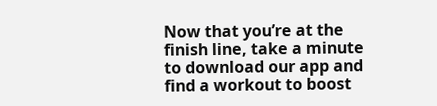Now that you’re at the finish line, take a minute to download our app and find a workout to boost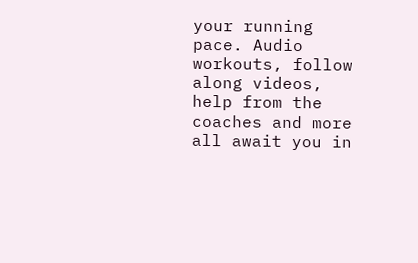your running pace. Audio workouts, follow along videos, help from the coaches and more all await you in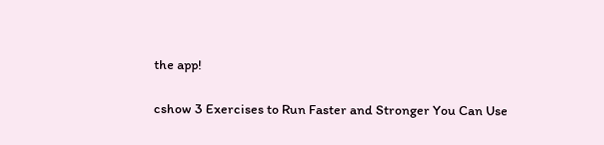the app!

cshow 3 Exercises to Run Faster and Stronger You Can Use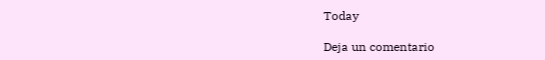Today

Deja un comentario